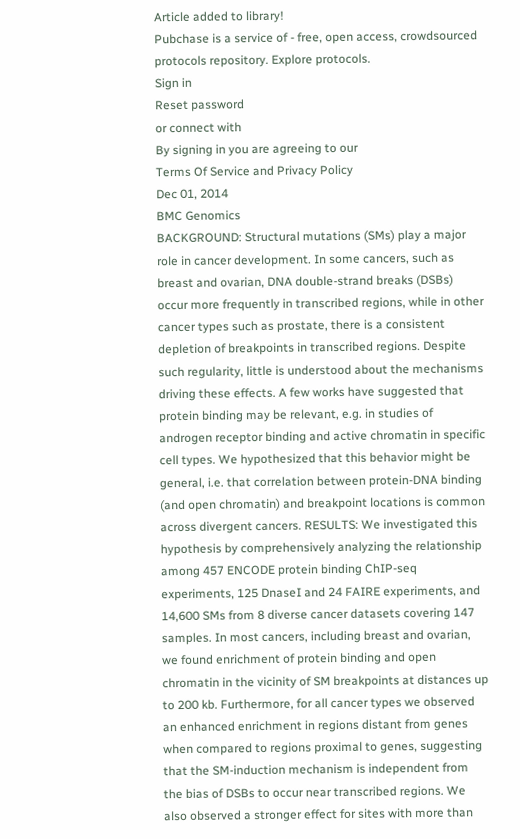Article added to library!
Pubchase is a service of - free, open access, crowdsourced protocols repository. Explore protocols.
Sign in
Reset password
or connect with
By signing in you are agreeing to our
Terms Of Service and Privacy Policy
Dec 01, 2014
BMC Genomics
BACKGROUND: Structural mutations (SMs) play a major role in cancer development. In some cancers, such as breast and ovarian, DNA double-strand breaks (DSBs) occur more frequently in transcribed regions, while in other cancer types such as prostate, there is a consistent depletion of breakpoints in transcribed regions. Despite such regularity, little is understood about the mechanisms driving these effects. A few works have suggested that protein binding may be relevant, e.g. in studies of androgen receptor binding and active chromatin in specific cell types. We hypothesized that this behavior might be general, i.e. that correlation between protein-DNA binding (and open chromatin) and breakpoint locations is common across divergent cancers. RESULTS: We investigated this hypothesis by comprehensively analyzing the relationship among 457 ENCODE protein binding ChIP-seq experiments, 125 DnaseI and 24 FAIRE experiments, and 14,600 SMs from 8 diverse cancer datasets covering 147 samples. In most cancers, including breast and ovarian, we found enrichment of protein binding and open chromatin in the vicinity of SM breakpoints at distances up to 200 kb. Furthermore, for all cancer types we observed an enhanced enrichment in regions distant from genes when compared to regions proximal to genes, suggesting that the SM-induction mechanism is independent from the bias of DSBs to occur near transcribed regions. We also observed a stronger effect for sites with more than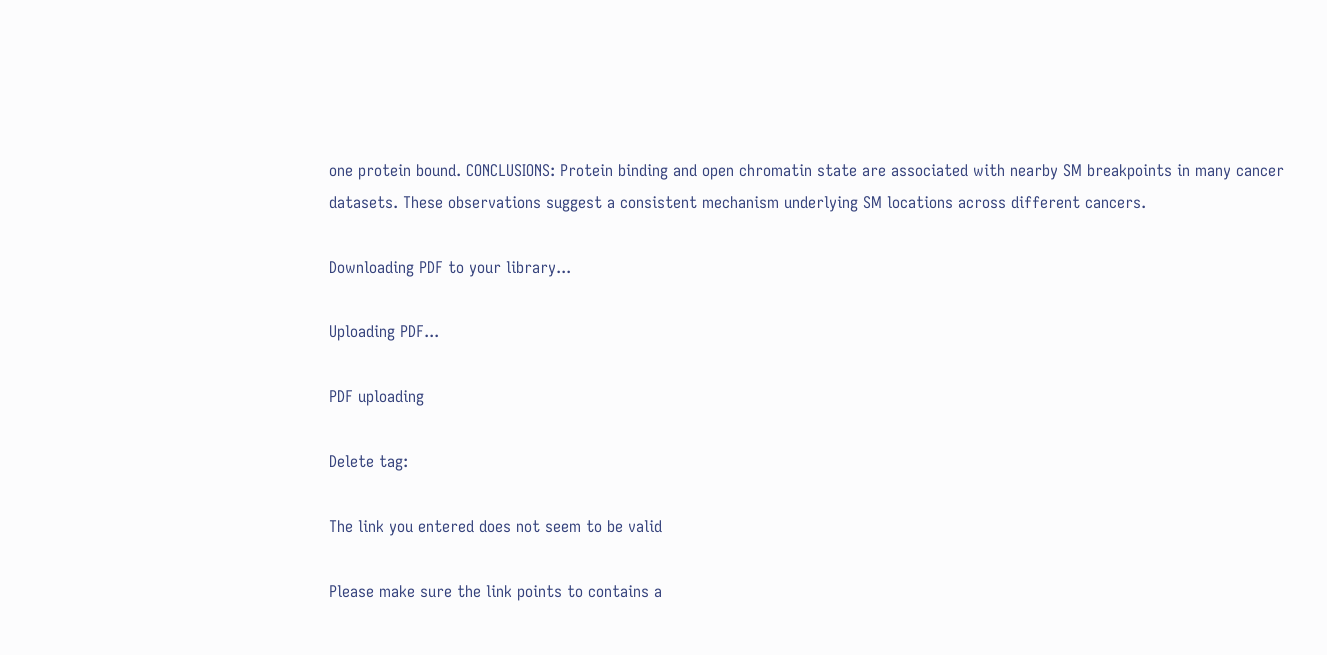one protein bound. CONCLUSIONS: Protein binding and open chromatin state are associated with nearby SM breakpoints in many cancer datasets. These observations suggest a consistent mechanism underlying SM locations across different cancers.

Downloading PDF to your library...

Uploading PDF...

PDF uploading

Delete tag:

The link you entered does not seem to be valid

Please make sure the link points to contains a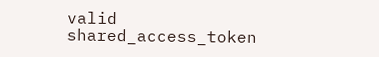valid shared_access_token